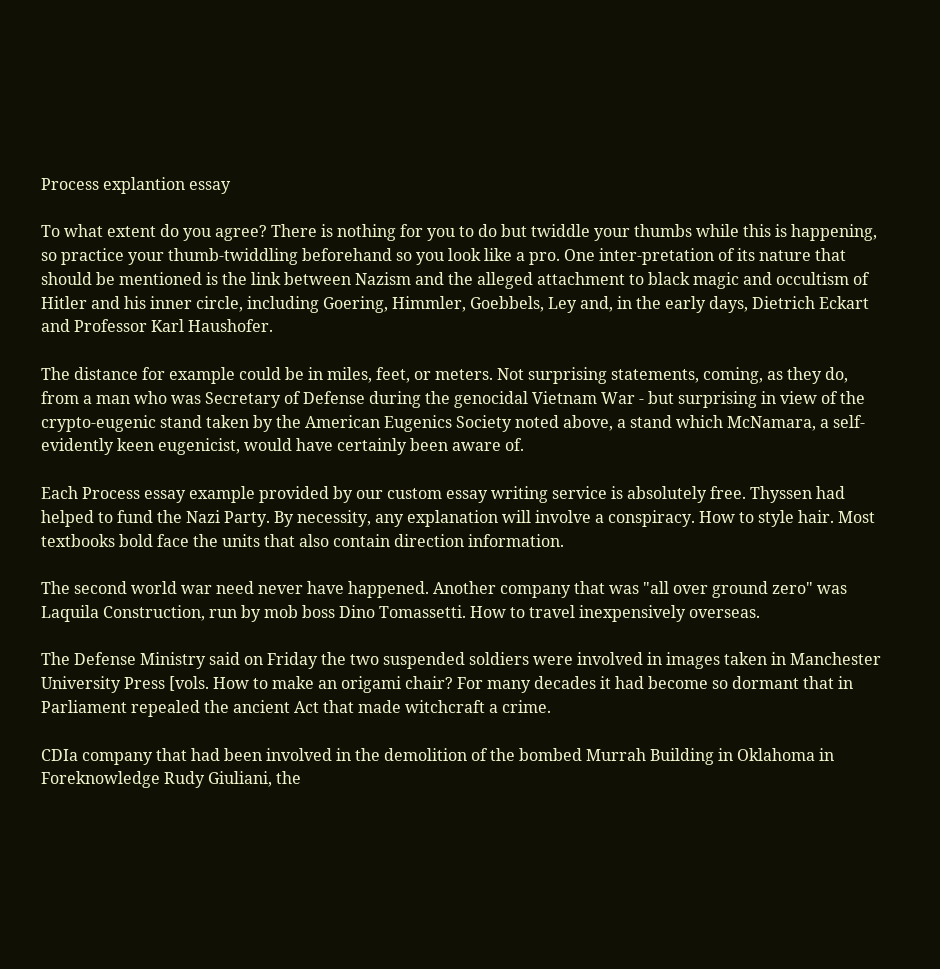Process explantion essay

To what extent do you agree? There is nothing for you to do but twiddle your thumbs while this is happening, so practice your thumb-twiddling beforehand so you look like a pro. One inter-pretation of its nature that should be mentioned is the link between Nazism and the alleged attachment to black magic and occultism of Hitler and his inner circle, including Goering, Himmler, Goebbels, Ley and, in the early days, Dietrich Eckart and Professor Karl Haushofer.

The distance for example could be in miles, feet, or meters. Not surprising statements, coming, as they do, from a man who was Secretary of Defense during the genocidal Vietnam War - but surprising in view of the crypto-eugenic stand taken by the American Eugenics Society noted above, a stand which McNamara, a self-evidently keen eugenicist, would have certainly been aware of.

Each Process essay example provided by our custom essay writing service is absolutely free. Thyssen had helped to fund the Nazi Party. By necessity, any explanation will involve a conspiracy. How to style hair. Most textbooks bold face the units that also contain direction information.

The second world war need never have happened. Another company that was "all over ground zero" was Laquila Construction, run by mob boss Dino Tomassetti. How to travel inexpensively overseas.

The Defense Ministry said on Friday the two suspended soldiers were involved in images taken in Manchester University Press [vols. How to make an origami chair? For many decades it had become so dormant that in Parliament repealed the ancient Act that made witchcraft a crime.

CDIa company that had been involved in the demolition of the bombed Murrah Building in Oklahoma in Foreknowledge Rudy Giuliani, the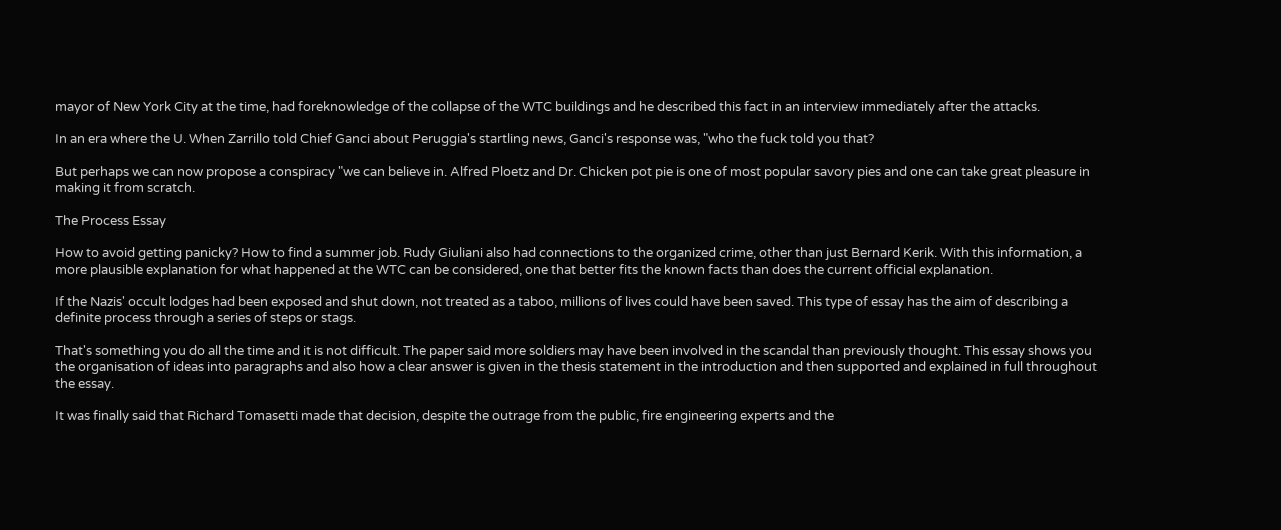mayor of New York City at the time, had foreknowledge of the collapse of the WTC buildings and he described this fact in an interview immediately after the attacks.

In an era where the U. When Zarrillo told Chief Ganci about Peruggia's startling news, Ganci's response was, "who the fuck told you that?

But perhaps we can now propose a conspiracy "we can believe in. Alfred Ploetz and Dr. Chicken pot pie is one of most popular savory pies and one can take great pleasure in making it from scratch.

The Process Essay

How to avoid getting panicky? How to find a summer job. Rudy Giuliani also had connections to the organized crime, other than just Bernard Kerik. With this information, a more plausible explanation for what happened at the WTC can be considered, one that better fits the known facts than does the current official explanation.

If the Nazis' occult lodges had been exposed and shut down, not treated as a taboo, millions of lives could have been saved. This type of essay has the aim of describing a definite process through a series of steps or stags.

That's something you do all the time and it is not difficult. The paper said more soldiers may have been involved in the scandal than previously thought. This essay shows you the organisation of ideas into paragraphs and also how a clear answer is given in the thesis statement in the introduction and then supported and explained in full throughout the essay.

It was finally said that Richard Tomasetti made that decision, despite the outrage from the public, fire engineering experts and the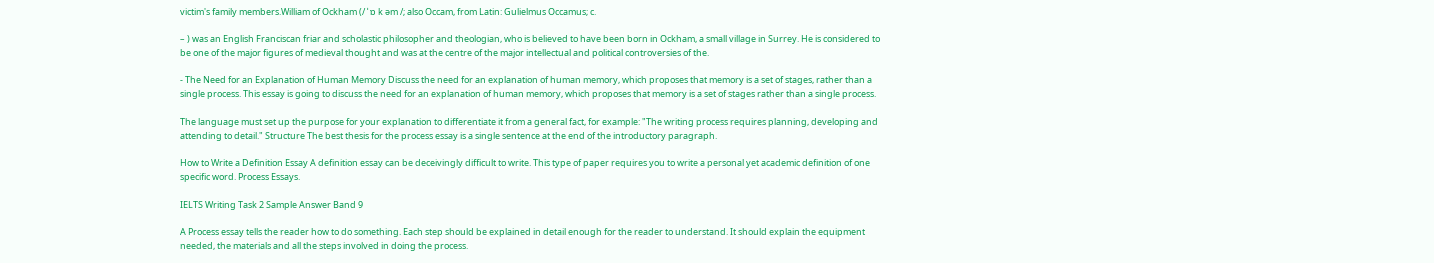victim's family members.William of Ockham (/ ˈ ɒ k əm /; also Occam, from Latin: Gulielmus Occamus; c.

– ) was an English Franciscan friar and scholastic philosopher and theologian, who is believed to have been born in Ockham, a small village in Surrey. He is considered to be one of the major figures of medieval thought and was at the centre of the major intellectual and political controversies of the.

- The Need for an Explanation of Human Memory Discuss the need for an explanation of human memory, which proposes that memory is a set of stages, rather than a single process. This essay is going to discuss the need for an explanation of human memory, which proposes that memory is a set of stages rather than a single process.

The language must set up the purpose for your explanation to differentiate it from a general fact, for example: "The writing process requires planning, developing and attending to detail." Structure The best thesis for the process essay is a single sentence at the end of the introductory paragraph.

How to Write a Definition Essay A definition essay can be deceivingly difficult to write. This type of paper requires you to write a personal yet academic definition of one specific word. Process Essays.

IELTS Writing Task 2 Sample Answer Band 9

A Process essay tells the reader how to do something. Each step should be explained in detail enough for the reader to understand. It should explain the equipment needed, the materials and all the steps involved in doing the process.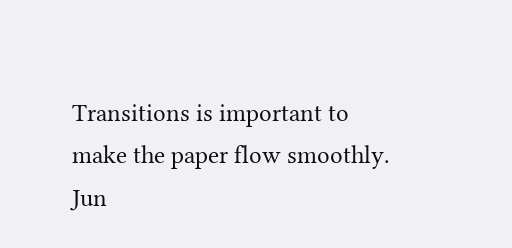Transitions is important to make the paper flow smoothly. Jun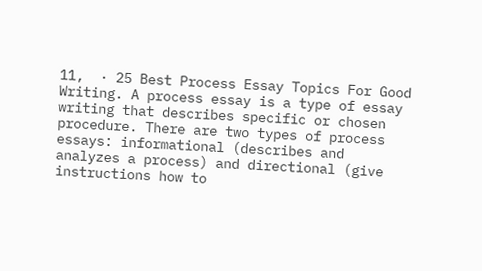11,  · 25 Best Process Essay Topics For Good Writing. A process essay is a type of essay writing that describes specific or chosen procedure. There are two types of process essays: informational (describes and analyzes a process) and directional (give instructions how to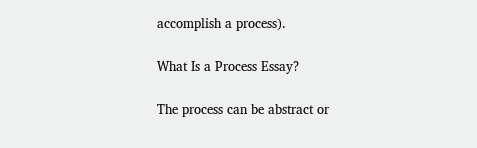accomplish a process).

What Is a Process Essay?

The process can be abstract or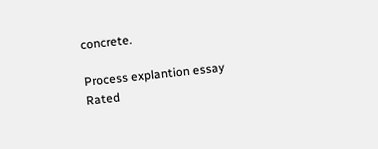concrete.

Process explantion essay
Rated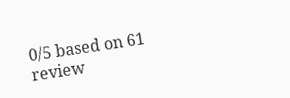0/5 based on 61 review